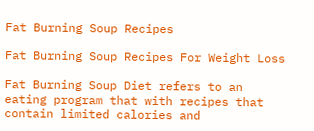Fat Burning Soup Recipes

Fat Burning Soup Recipes For Weight Loss

Fat Burning Soup Diet refers to an eating program that with recipes that contain limited calories and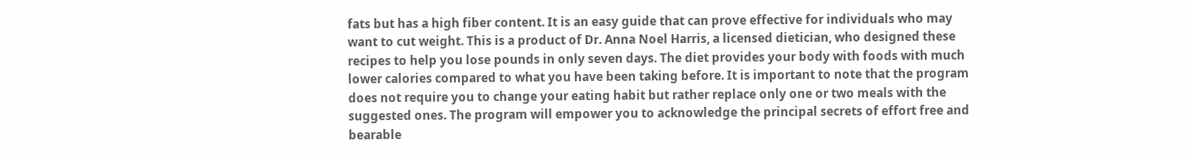fats but has a high fiber content. It is an easy guide that can prove effective for individuals who may want to cut weight. This is a product of Dr. Anna Noel Harris, a licensed dietician, who designed these recipes to help you lose pounds in only seven days. The diet provides your body with foods with much lower calories compared to what you have been taking before. It is important to note that the program does not require you to change your eating habit but rather replace only one or two meals with the suggested ones. The program will empower you to acknowledge the principal secrets of effort free and bearable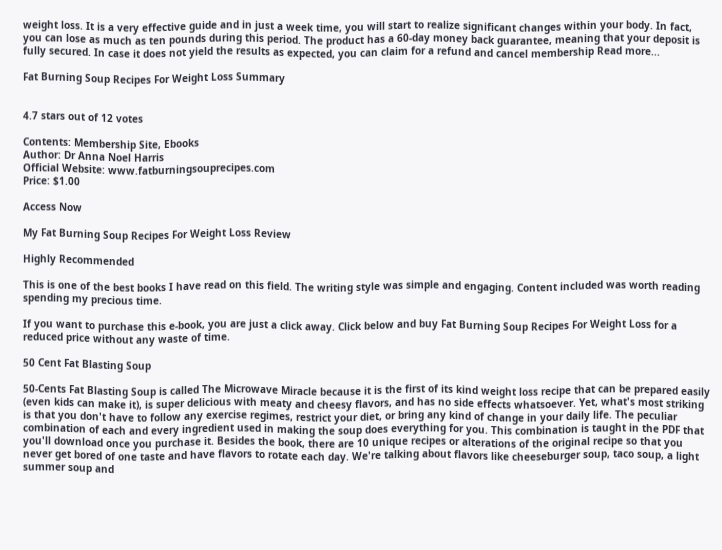weight loss. It is a very effective guide and in just a week time, you will start to realize significant changes within your body. In fact, you can lose as much as ten pounds during this period. The product has a 60-day money back guarantee, meaning that your deposit is fully secured. In case it does not yield the results as expected, you can claim for a refund and cancel membership Read more...

Fat Burning Soup Recipes For Weight Loss Summary


4.7 stars out of 12 votes

Contents: Membership Site, Ebooks
Author: Dr Anna Noel Harris
Official Website: www.fatburningsouprecipes.com
Price: $1.00

Access Now

My Fat Burning Soup Recipes For Weight Loss Review

Highly Recommended

This is one of the best books I have read on this field. The writing style was simple and engaging. Content included was worth reading spending my precious time.

If you want to purchase this e-book, you are just a click away. Click below and buy Fat Burning Soup Recipes For Weight Loss for a reduced price without any waste of time.

50 Cent Fat Blasting Soup

50-Cents Fat Blasting Soup is called The Microwave Miracle because it is the first of its kind weight loss recipe that can be prepared easily (even kids can make it), is super delicious with meaty and cheesy flavors, and has no side effects whatsoever. Yet, what's most striking is that you don't have to follow any exercise regimes, restrict your diet, or bring any kind of change in your daily life. The peculiar combination of each and every ingredient used in making the soup does everything for you. This combination is taught in the PDF that you'll download once you purchase it. Besides the book, there are 10 unique recipes or alterations of the original recipe so that you never get bored of one taste and have flavors to rotate each day. We're talking about flavors like cheeseburger soup, taco soup, a light summer soup and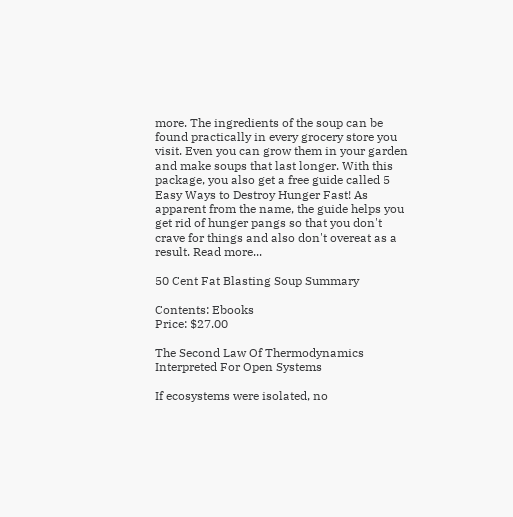more. The ingredients of the soup can be found practically in every grocery store you visit. Even you can grow them in your garden and make soups that last longer. With this package, you also get a free guide called 5 Easy Ways to Destroy Hunger Fast! As apparent from the name, the guide helps you get rid of hunger pangs so that you don't crave for things and also don't overeat as a result. Read more...

50 Cent Fat Blasting Soup Summary

Contents: Ebooks
Price: $27.00

The Second Law Of Thermodynamics Interpreted For Open Systems

If ecosystems were isolated, no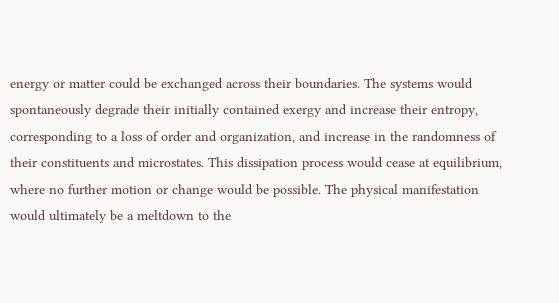energy or matter could be exchanged across their boundaries. The systems would spontaneously degrade their initially contained exergy and increase their entropy, corresponding to a loss of order and organization, and increase in the randomness of their constituents and microstates. This dissipation process would cease at equilibrium, where no further motion or change would be possible. The physical manifestation would ultimately be a meltdown to the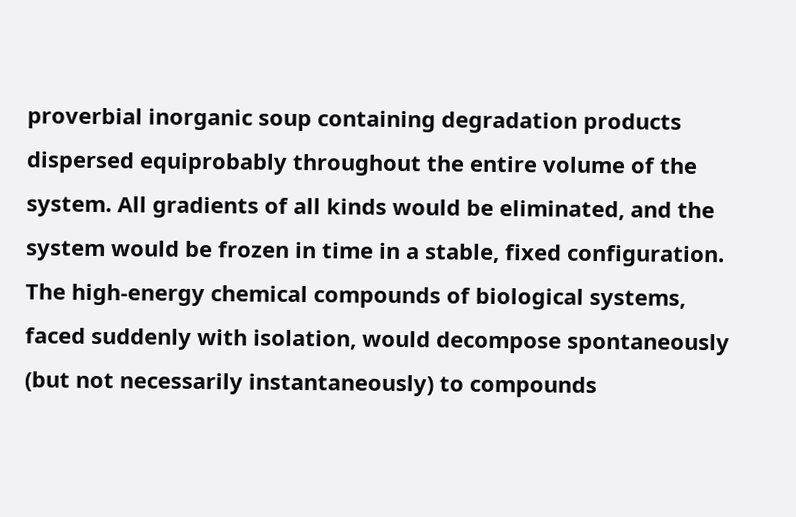proverbial inorganic soup containing degradation products dispersed equiprobably throughout the entire volume of the system. All gradients of all kinds would be eliminated, and the system would be frozen in time in a stable, fixed configuration. The high-energy chemical compounds of biological systems, faced suddenly with isolation, would decompose spontaneously (but not necessarily instantaneously) to compounds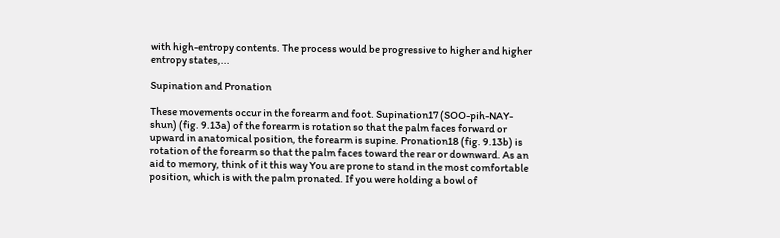with high-entropy contents. The process would be progressive to higher and higher entropy states,...

Supination and Pronation

These movements occur in the forearm and foot. Supination17 (SOO-pih-NAY-shun) (fig. 9.13a) of the forearm is rotation so that the palm faces forward or upward in anatomical position, the forearm is supine. Pronation18 (fig. 9.13b) is rotation of the forearm so that the palm faces toward the rear or downward. As an aid to memory, think of it this way You are prone to stand in the most comfortable position, which is with the palm pronated. If you were holding a bowl of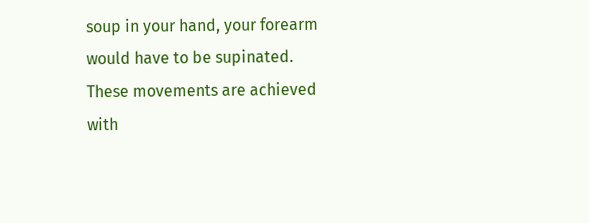soup in your hand, your forearm would have to be supinated. These movements are achieved with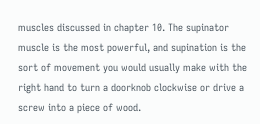muscles discussed in chapter 10. The supinator muscle is the most powerful, and supination is the sort of movement you would usually make with the right hand to turn a doorknob clockwise or drive a screw into a piece of wood.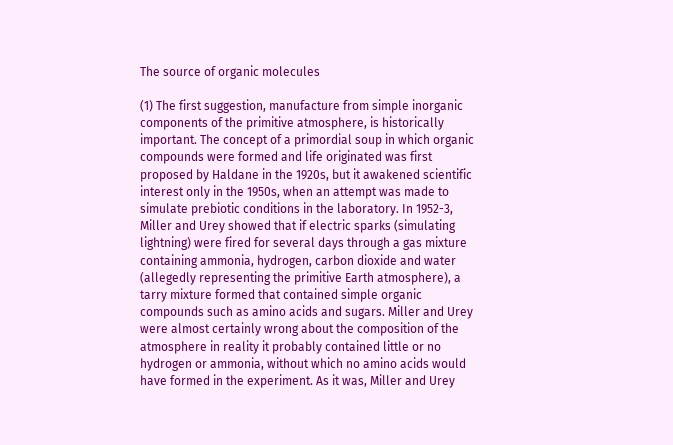The source of organic molecules

(1) The first suggestion, manufacture from simple inorganic components of the primitive atmosphere, is historically important. The concept of a primordial soup in which organic compounds were formed and life originated was first proposed by Haldane in the 1920s, but it awakened scientific interest only in the 1950s, when an attempt was made to simulate prebiotic conditions in the laboratory. In 1952-3, Miller and Urey showed that if electric sparks (simulating lightning) were fired for several days through a gas mixture containing ammonia, hydrogen, carbon dioxide and water (allegedly representing the primitive Earth atmosphere), a tarry mixture formed that contained simple organic compounds such as amino acids and sugars. Miller and Urey were almost certainly wrong about the composition of the atmosphere in reality it probably contained little or no hydrogen or ammonia, without which no amino acids would have formed in the experiment. As it was, Miller and Urey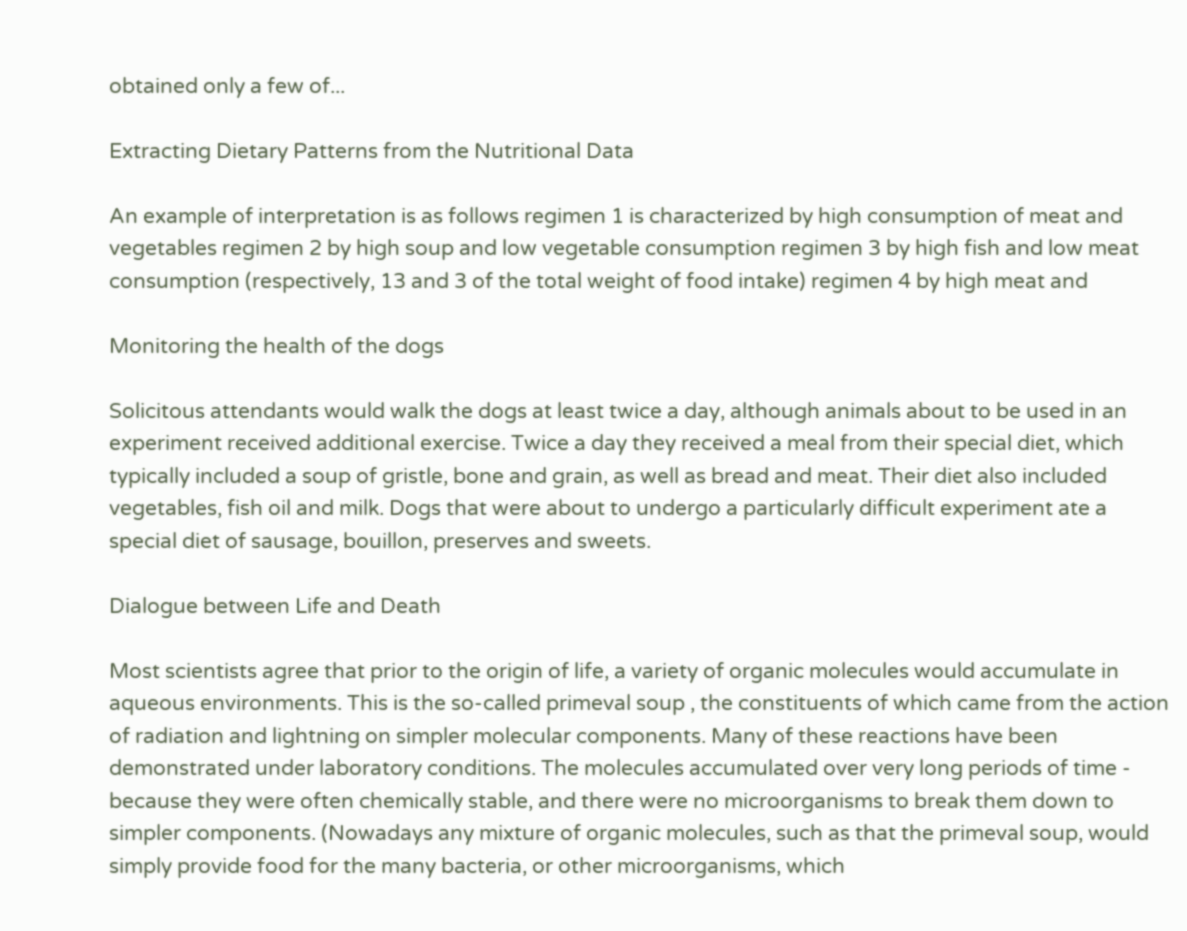obtained only a few of...

Extracting Dietary Patterns from the Nutritional Data

An example of interpretation is as follows regimen 1 is characterized by high consumption of meat and vegetables regimen 2 by high soup and low vegetable consumption regimen 3 by high fish and low meat consumption (respectively, 13 and 3 of the total weight of food intake) regimen 4 by high meat and

Monitoring the health of the dogs

Solicitous attendants would walk the dogs at least twice a day, although animals about to be used in an experiment received additional exercise. Twice a day they received a meal from their special diet, which typically included a soup of gristle, bone and grain, as well as bread and meat. Their diet also included vegetables, fish oil and milk. Dogs that were about to undergo a particularly difficult experiment ate a special diet of sausage, bouillon, preserves and sweets.

Dialogue between Life and Death

Most scientists agree that prior to the origin of life, a variety of organic molecules would accumulate in aqueous environments. This is the so-called primeval soup , the constituents of which came from the action of radiation and lightning on simpler molecular components. Many of these reactions have been demonstrated under laboratory conditions. The molecules accumulated over very long periods of time - because they were often chemically stable, and there were no microorganisms to break them down to simpler components. (Nowadays any mixture of organic molecules, such as that the primeval soup, would simply provide food for the many bacteria, or other microorganisms, which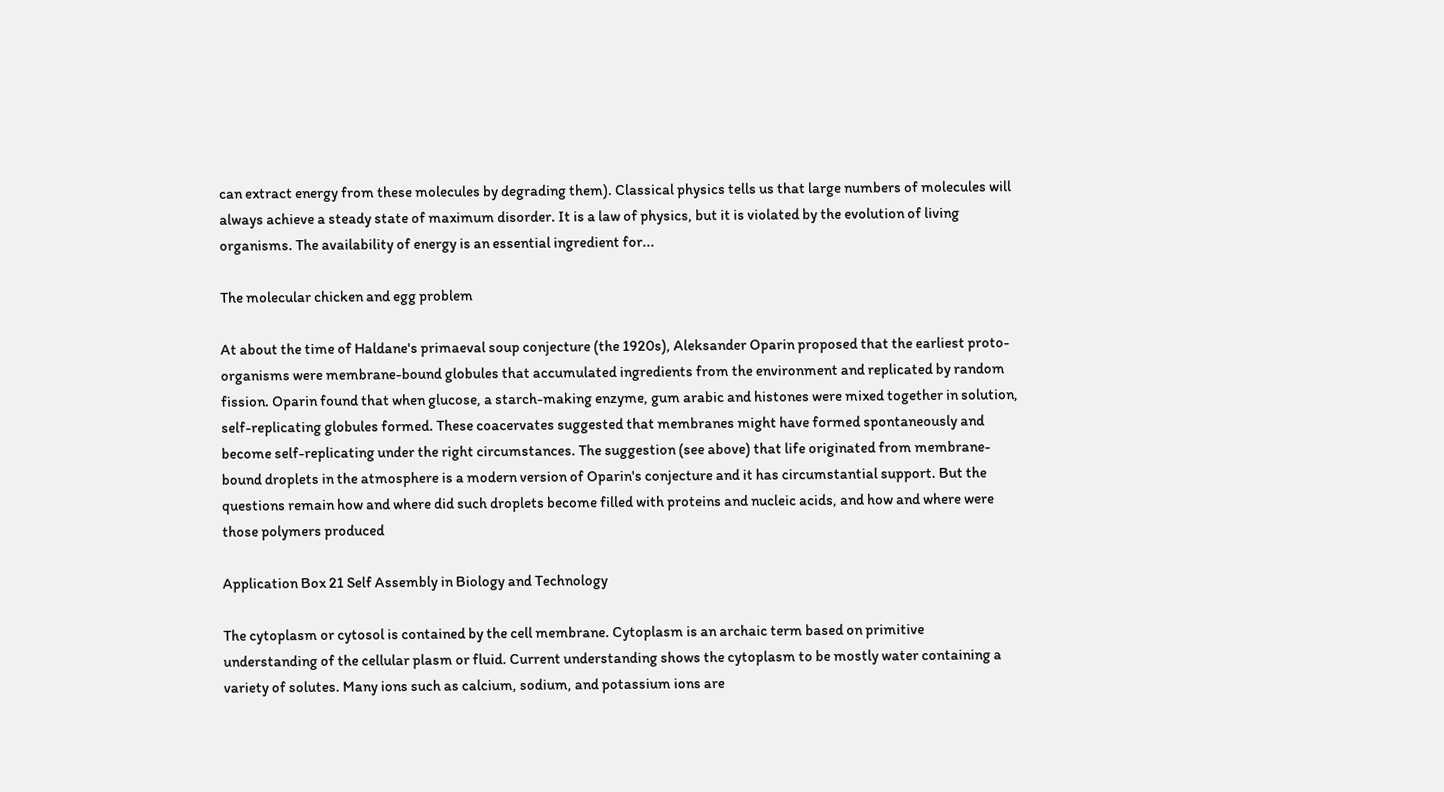can extract energy from these molecules by degrading them). Classical physics tells us that large numbers of molecules will always achieve a steady state of maximum disorder. It is a law of physics, but it is violated by the evolution of living organisms. The availability of energy is an essential ingredient for...

The molecular chicken and egg problem

At about the time of Haldane's primaeval soup conjecture (the 1920s), Aleksander Oparin proposed that the earliest proto-organisms were membrane-bound globules that accumulated ingredients from the environment and replicated by random fission. Oparin found that when glucose, a starch-making enzyme, gum arabic and histones were mixed together in solution, self-replicating globules formed. These coacervates suggested that membranes might have formed spontaneously and become self-replicating under the right circumstances. The suggestion (see above) that life originated from membrane-bound droplets in the atmosphere is a modern version of Oparin's conjecture and it has circumstantial support. But the questions remain how and where did such droplets become filled with proteins and nucleic acids, and how and where were those polymers produced

Application Box 21 Self Assembly in Biology and Technology

The cytoplasm or cytosol is contained by the cell membrane. Cytoplasm is an archaic term based on primitive understanding of the cellular plasm or fluid. Current understanding shows the cytoplasm to be mostly water containing a variety of solutes. Many ions such as calcium, sodium, and potassium ions are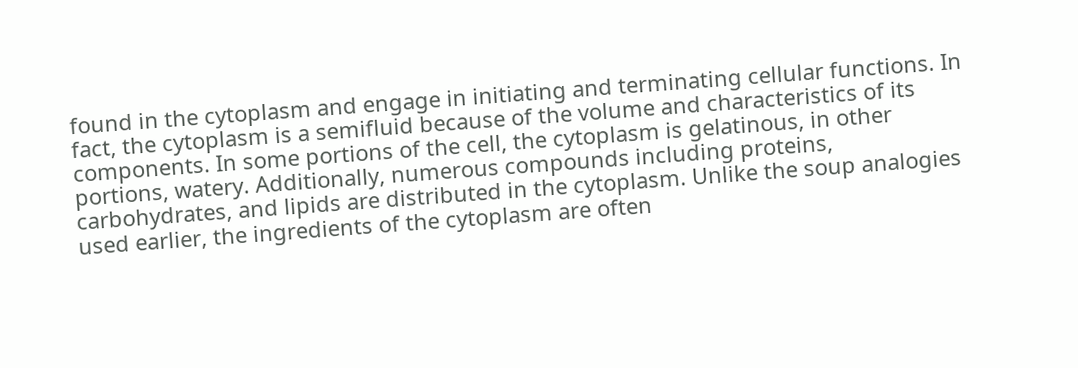found in the cytoplasm and engage in initiating and terminating cellular functions. In fact, the cytoplasm is a semifluid because of the volume and characteristics of its components. In some portions of the cell, the cytoplasm is gelatinous, in other portions, watery. Additionally, numerous compounds including proteins, carbohydrates, and lipids are distributed in the cytoplasm. Unlike the soup analogies used earlier, the ingredients of the cytoplasm are often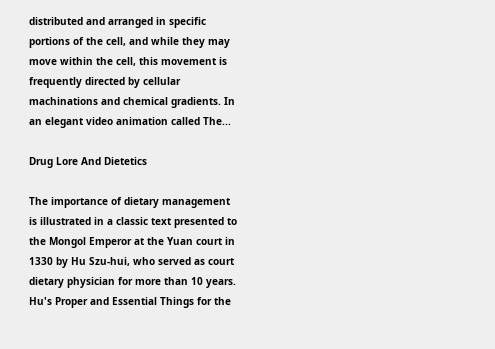distributed and arranged in specific portions of the cell, and while they may move within the cell, this movement is frequently directed by cellular machinations and chemical gradients. In an elegant video animation called The...

Drug Lore And Dietetics

The importance of dietary management is illustrated in a classic text presented to the Mongol Emperor at the Yuan court in 1330 by Hu Szu-hui, who served as court dietary physician for more than 10 years. Hu's Proper and Essential Things for the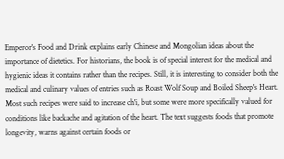Emperor's Food and Drink explains early Chinese and Mongolian ideas about the importance of dietetics. For historians, the book is of special interest for the medical and hygienic ideas it contains rather than the recipes. Still, it is interesting to consider both the medical and culinary values of entries such as Roast Wolf Soup and Boiled Sheep's Heart. Most such recipes were said to increase ch'i, but some were more specifically valued for conditions like backache and agitation of the heart. The text suggests foods that promote longevity, warns against certain foods or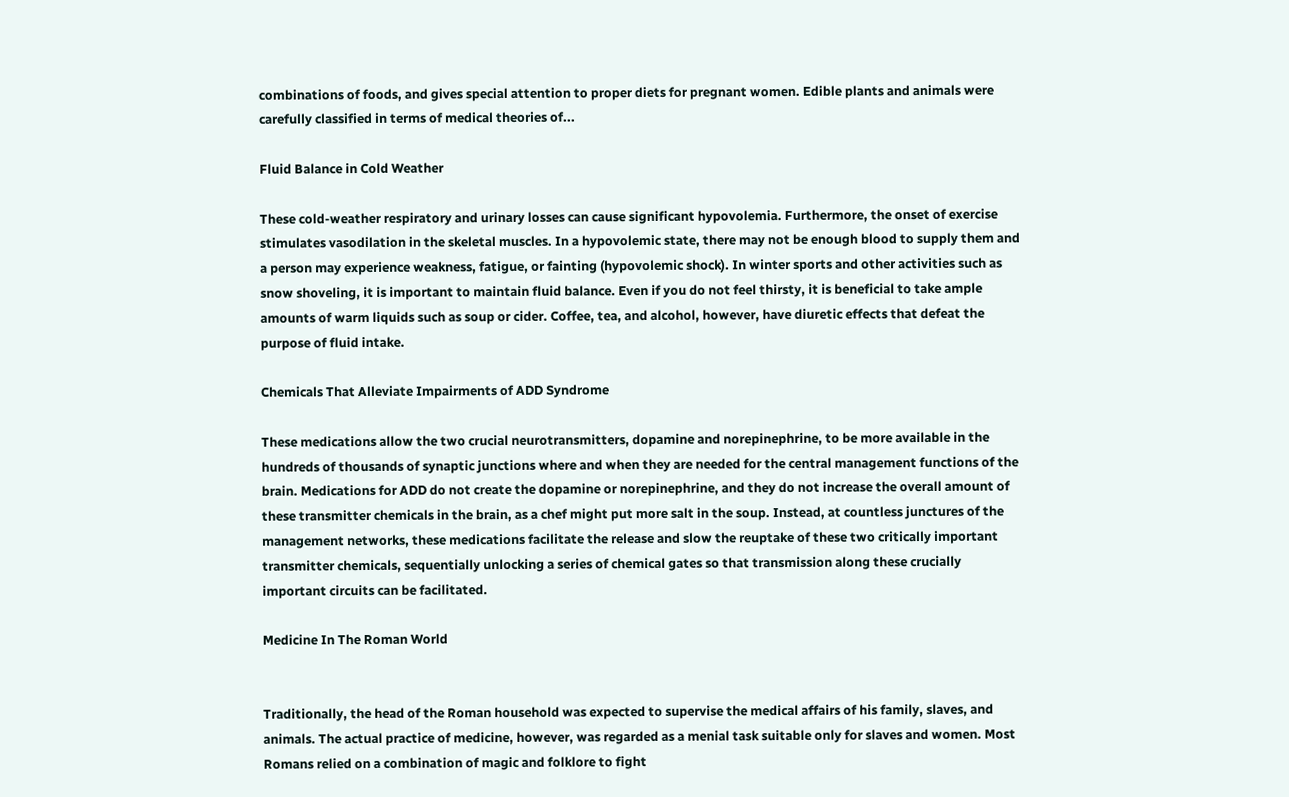combinations of foods, and gives special attention to proper diets for pregnant women. Edible plants and animals were carefully classified in terms of medical theories of...

Fluid Balance in Cold Weather

These cold-weather respiratory and urinary losses can cause significant hypovolemia. Furthermore, the onset of exercise stimulates vasodilation in the skeletal muscles. In a hypovolemic state, there may not be enough blood to supply them and a person may experience weakness, fatigue, or fainting (hypovolemic shock). In winter sports and other activities such as snow shoveling, it is important to maintain fluid balance. Even if you do not feel thirsty, it is beneficial to take ample amounts of warm liquids such as soup or cider. Coffee, tea, and alcohol, however, have diuretic effects that defeat the purpose of fluid intake.

Chemicals That Alleviate Impairments of ADD Syndrome

These medications allow the two crucial neurotransmitters, dopamine and norepinephrine, to be more available in the hundreds of thousands of synaptic junctions where and when they are needed for the central management functions of the brain. Medications for ADD do not create the dopamine or norepinephrine, and they do not increase the overall amount of these transmitter chemicals in the brain, as a chef might put more salt in the soup. Instead, at countless junctures of the management networks, these medications facilitate the release and slow the reuptake of these two critically important transmitter chemicals, sequentially unlocking a series of chemical gates so that transmission along these crucially important circuits can be facilitated.

Medicine In The Roman World


Traditionally, the head of the Roman household was expected to supervise the medical affairs of his family, slaves, and animals. The actual practice of medicine, however, was regarded as a menial task suitable only for slaves and women. Most Romans relied on a combination of magic and folklore to fight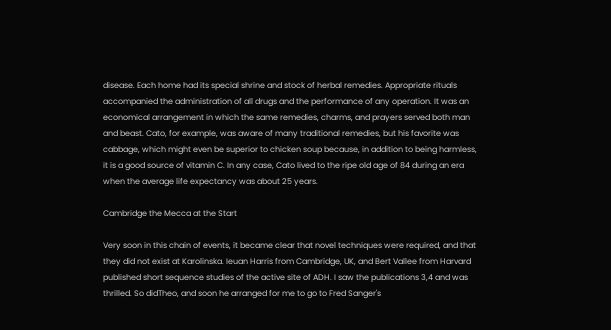disease. Each home had its special shrine and stock of herbal remedies. Appropriate rituals accompanied the administration of all drugs and the performance of any operation. It was an economical arrangement in which the same remedies, charms, and prayers served both man and beast. Cato, for example, was aware of many traditional remedies, but his favorite was cabbage, which might even be superior to chicken soup because, in addition to being harmless, it is a good source of vitamin C. In any case, Cato lived to the ripe old age of 84 during an era when the average life expectancy was about 25 years.

Cambridge the Mecca at the Start

Very soon in this chain of events, it became clear that novel techniques were required, and that they did not exist at Karolinska. Ieuan Harris from Cambridge, UK, and Bert Vallee from Harvard published short sequence studies of the active site of ADH. I saw the publications 3,4 and was thrilled. So didTheo, and soon he arranged for me to go to Fred Sanger's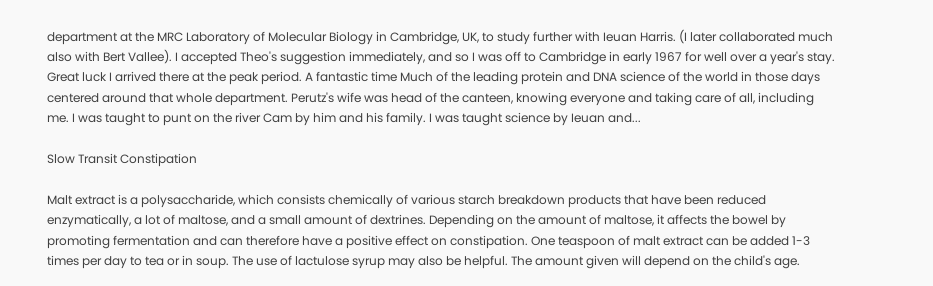department at the MRC Laboratory of Molecular Biology in Cambridge, UK, to study further with Ieuan Harris. (I later collaborated much also with Bert Vallee). I accepted Theo's suggestion immediately, and so I was off to Cambridge in early 1967 for well over a year's stay. Great luck I arrived there at the peak period. A fantastic time Much of the leading protein and DNA science of the world in those days centered around that whole department. Perutz's wife was head of the canteen, knowing everyone and taking care of all, including me. I was taught to punt on the river Cam by him and his family. I was taught science by Ieuan and...

Slow Transit Constipation

Malt extract is a polysaccharide, which consists chemically of various starch breakdown products that have been reduced enzymatically, a lot of maltose, and a small amount of dextrines. Depending on the amount of maltose, it affects the bowel by promoting fermentation and can therefore have a positive effect on constipation. One teaspoon of malt extract can be added 1-3 times per day to tea or in soup. The use of lactulose syrup may also be helpful. The amount given will depend on the child's age.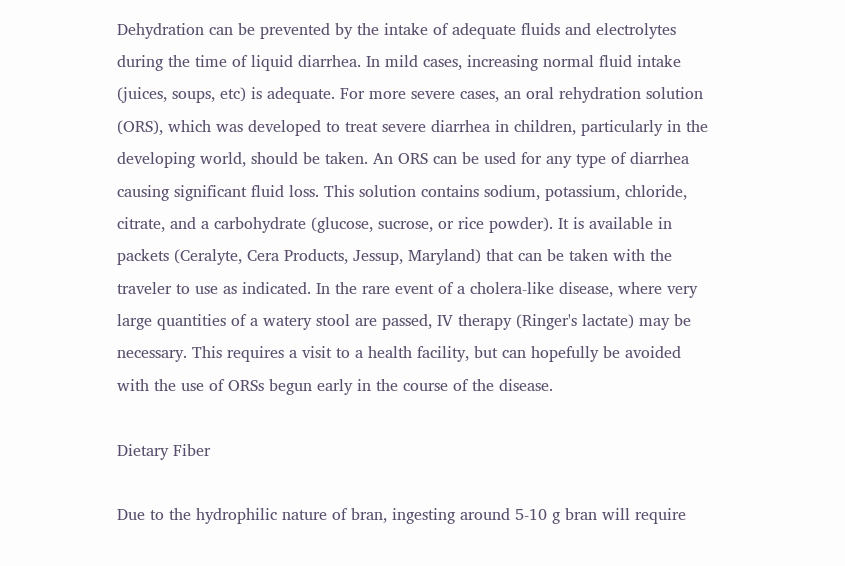Dehydration can be prevented by the intake of adequate fluids and electrolytes during the time of liquid diarrhea. In mild cases, increasing normal fluid intake (juices, soups, etc) is adequate. For more severe cases, an oral rehydration solution (ORS), which was developed to treat severe diarrhea in children, particularly in the developing world, should be taken. An ORS can be used for any type of diarrhea causing significant fluid loss. This solution contains sodium, potassium, chloride, citrate, and a carbohydrate (glucose, sucrose, or rice powder). It is available in packets (Ceralyte, Cera Products, Jessup, Maryland) that can be taken with the traveler to use as indicated. In the rare event of a cholera-like disease, where very large quantities of a watery stool are passed, IV therapy (Ringer's lactate) may be necessary. This requires a visit to a health facility, but can hopefully be avoided with the use of ORSs begun early in the course of the disease.

Dietary Fiber

Due to the hydrophilic nature of bran, ingesting around 5-10 g bran will require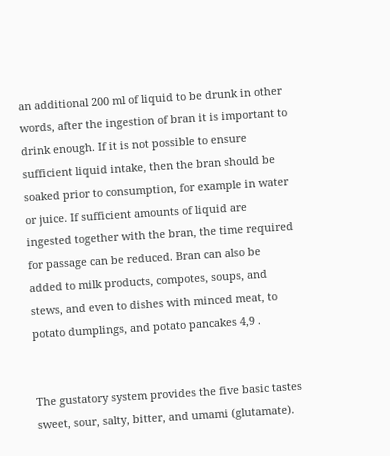an additional 200 ml of liquid to be drunk in other words, after the ingestion of bran it is important to drink enough. If it is not possible to ensure sufficient liquid intake, then the bran should be soaked prior to consumption, for example in water or juice. If sufficient amounts of liquid are ingested together with the bran, the time required for passage can be reduced. Bran can also be added to milk products, compotes, soups, and stews, and even to dishes with minced meat, to potato dumplings, and potato pancakes 4,9 .


The gustatory system provides the five basic tastes sweet, sour, salty, bitter, and umami (glutamate).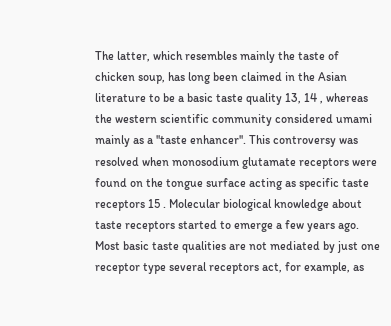The latter, which resembles mainly the taste of chicken soup, has long been claimed in the Asian literature to be a basic taste quality 13, 14 , whereas the western scientific community considered umami mainly as a ''taste enhancer''. This controversy was resolved when monosodium glutamate receptors were found on the tongue surface acting as specific taste receptors 15 . Molecular biological knowledge about taste receptors started to emerge a few years ago. Most basic taste qualities are not mediated by just one receptor type several receptors act, for example, as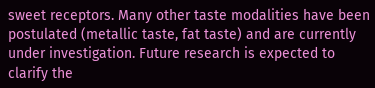sweet receptors. Many other taste modalities have been postulated (metallic taste, fat taste) and are currently under investigation. Future research is expected to clarify the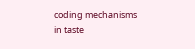coding mechanisms in taste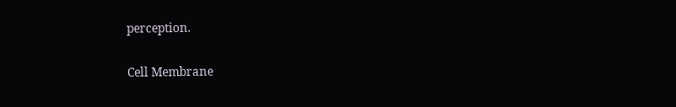perception.

Cell Membrane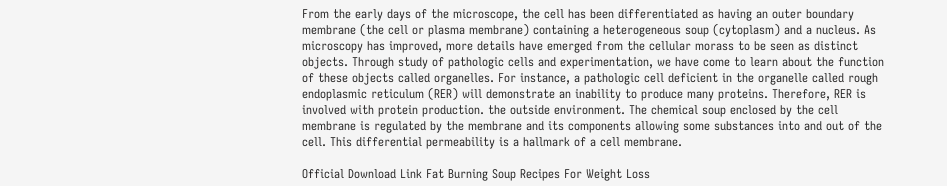From the early days of the microscope, the cell has been differentiated as having an outer boundary membrane (the cell or plasma membrane) containing a heterogeneous soup (cytoplasm) and a nucleus. As microscopy has improved, more details have emerged from the cellular morass to be seen as distinct objects. Through study of pathologic cells and experimentation, we have come to learn about the function of these objects called organelles. For instance, a pathologic cell deficient in the organelle called rough endoplasmic reticulum (RER) will demonstrate an inability to produce many proteins. Therefore, RER is involved with protein production. the outside environment. The chemical soup enclosed by the cell membrane is regulated by the membrane and its components allowing some substances into and out of the cell. This differential permeability is a hallmark of a cell membrane.

Official Download Link Fat Burning Soup Recipes For Weight Loss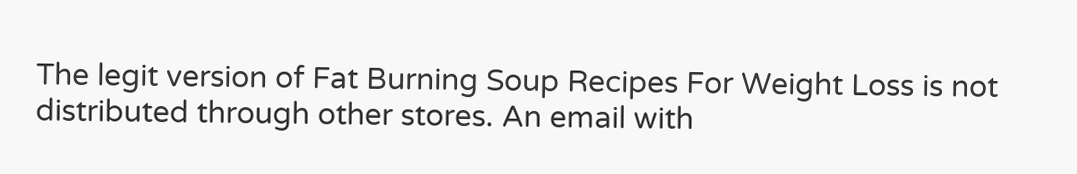The legit version of Fat Burning Soup Recipes For Weight Loss is not distributed through other stores. An email with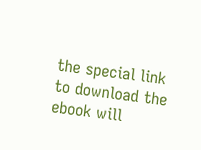the special link to download the ebook will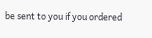be sent to you if you ordered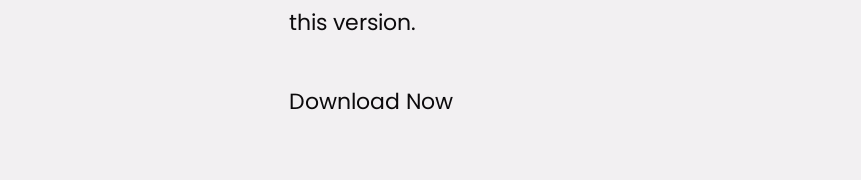this version.

Download Now